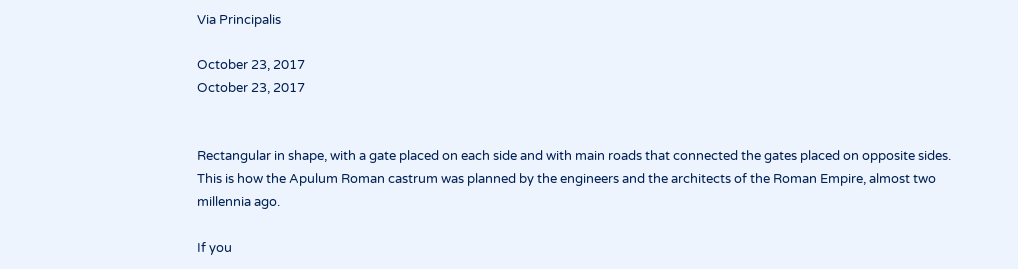Via Principalis

October 23, 2017
October 23, 2017


Rectangular in shape, with a gate placed on each side and with main roads that connected the gates placed on opposite sides. This is how the Apulum Roman castrum was planned by the engineers and the architects of the Roman Empire, almost two millennia ago.

If you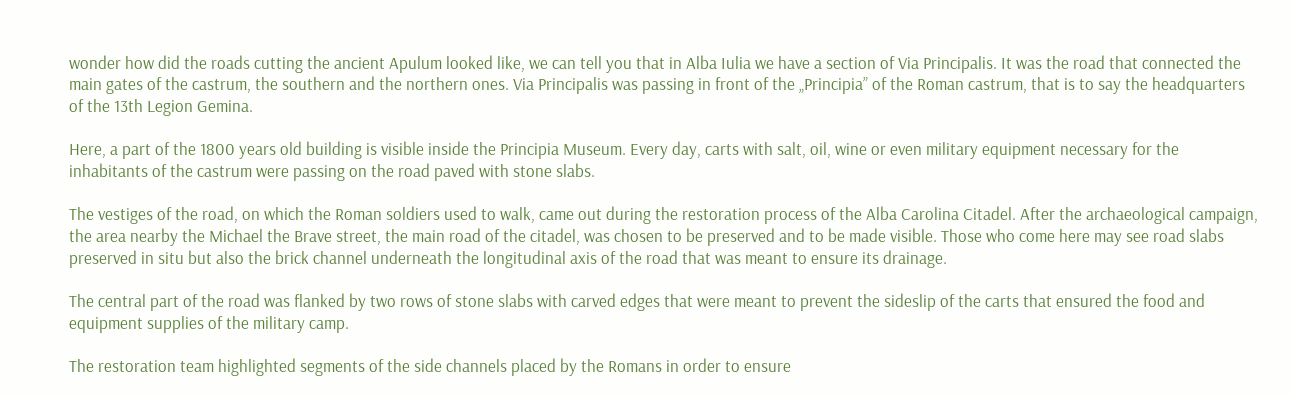wonder how did the roads cutting the ancient Apulum looked like, we can tell you that in Alba Iulia we have a section of Via Principalis. It was the road that connected the main gates of the castrum, the southern and the northern ones. Via Principalis was passing in front of the „Principia” of the Roman castrum, that is to say the headquarters of the 13th Legion Gemina.

Here, a part of the 1800 years old building is visible inside the Principia Museum. Every day, carts with salt, oil, wine or even military equipment necessary for the inhabitants of the castrum were passing on the road paved with stone slabs.

The vestiges of the road, on which the Roman soldiers used to walk, came out during the restoration process of the Alba Carolina Citadel. After the archaeological campaign, the area nearby the Michael the Brave street, the main road of the citadel, was chosen to be preserved and to be made visible. Those who come here may see road slabs preserved in situ but also the brick channel underneath the longitudinal axis of the road that was meant to ensure its drainage.

The central part of the road was flanked by two rows of stone slabs with carved edges that were meant to prevent the sideslip of the carts that ensured the food and equipment supplies of the military camp.

The restoration team highlighted segments of the side channels placed by the Romans in order to ensure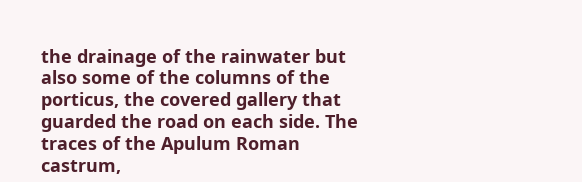the drainage of the rainwater but also some of the columns of the porticus, the covered gallery that guarded the road on each side. The traces of the Apulum Roman castrum,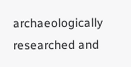archaeologically researched and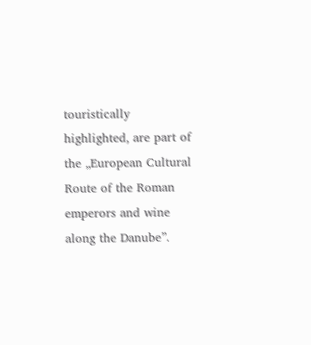touristically highlighted, are part of the „European Cultural Route of the Roman emperors and wine along the Danube”.